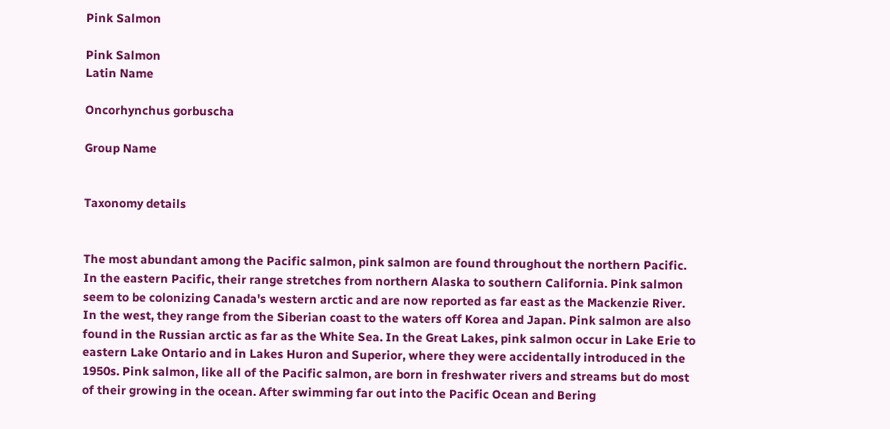Pink Salmon

Pink Salmon
Latin Name

Oncorhynchus gorbuscha

Group Name


Taxonomy details


The most abundant among the Pacific salmon, pink salmon are found throughout the northern Pacific. In the eastern Pacific, their range stretches from northern Alaska to southern California. Pink salmon seem to be colonizing Canada's western arctic and are now reported as far east as the Mackenzie River. In the west, they range from the Siberian coast to the waters off Korea and Japan. Pink salmon are also found in the Russian arctic as far as the White Sea. In the Great Lakes, pink salmon occur in Lake Erie to eastern Lake Ontario and in Lakes Huron and Superior, where they were accidentally introduced in the 1950s. Pink salmon, like all of the Pacific salmon, are born in freshwater rivers and streams but do most of their growing in the ocean. After swimming far out into the Pacific Ocean and Bering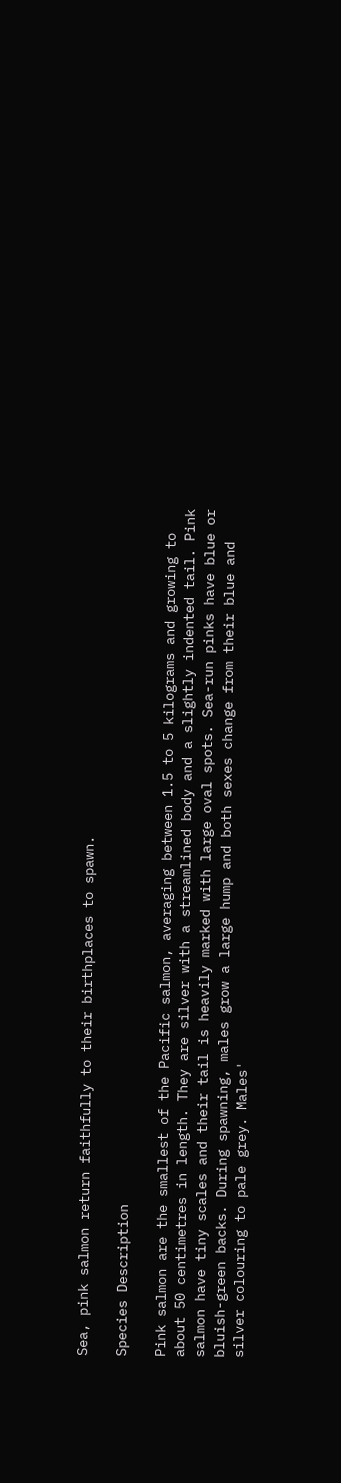Sea, pink salmon return faithfully to their birthplaces to spawn.

Species Description

Pink salmon are the smallest of the Pacific salmon, averaging between 1.5 to 5 kilograms and growing to about 50 centimetres in length. They are silver with a streamlined body and a slightly indented tail. Pink salmon have tiny scales and their tail is heavily marked with large oval spots. Sea-run pinks have blue or bluish-green backs. During spawning, males grow a large hump and both sexes change from their blue and silver colouring to pale grey. Males'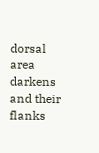dorsal area darkens and their flanks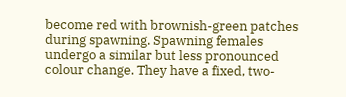become red with brownish-green patches during spawning. Spawning females undergo a similar but less pronounced colour change. They have a fixed, two-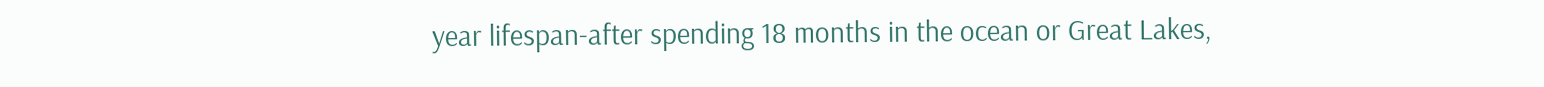year lifespan-after spending 18 months in the ocean or Great Lakes,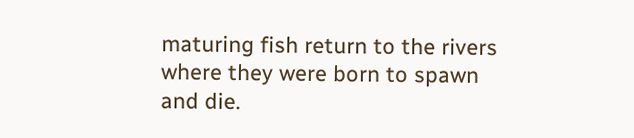maturing fish return to the rivers where they were born to spawn and die.